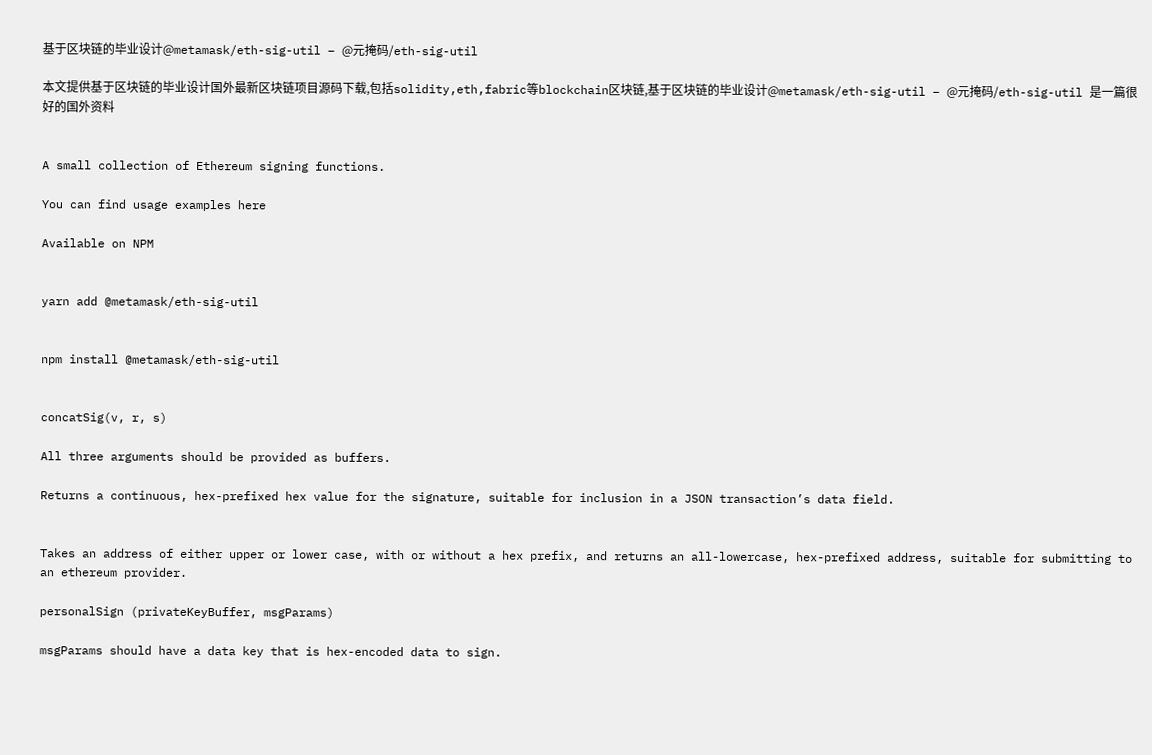基于区块链的毕业设计@metamask/eth-sig-util – @元掩码/eth-sig-util

本文提供基于区块链的毕业设计国外最新区块链项目源码下载,包括solidity,eth,fabric等blockchain区块链,基于区块链的毕业设计@metamask/eth-sig-util – @元掩码/eth-sig-util 是一篇很好的国外资料


A small collection of Ethereum signing functions.

You can find usage examples here

Available on NPM


yarn add @metamask/eth-sig-util


npm install @metamask/eth-sig-util


concatSig(v, r, s)

All three arguments should be provided as buffers.

Returns a continuous, hex-prefixed hex value for the signature, suitable for inclusion in a JSON transaction’s data field.


Takes an address of either upper or lower case, with or without a hex prefix, and returns an all-lowercase, hex-prefixed address, suitable for submitting to an ethereum provider.

personalSign (privateKeyBuffer, msgParams)

msgParams should have a data key that is hex-encoded data to sign.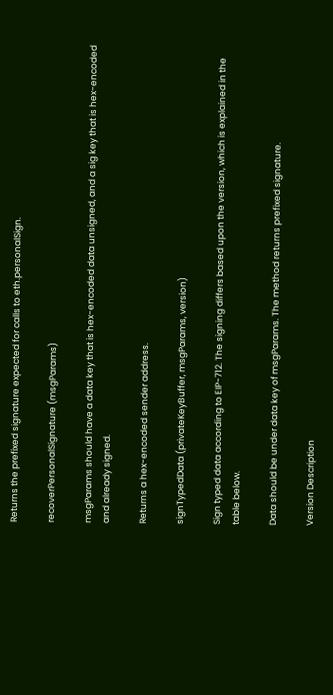Returns the prefixed signature expected for calls to eth.personalSign.

recoverPersonalSignature (msgParams)

msgParams should have a data key that is hex-encoded data unsigned, and a sig key that is hex-encoded and already signed.

Returns a hex-encoded sender address.

signTypedData (privateKeyBuffer, msgParams, version)

Sign typed data according to EIP-712. The signing differs based upon the version, which is explained in the table below.

Data should be under data key of msgParams. The method returns prefixed signature.

Version Description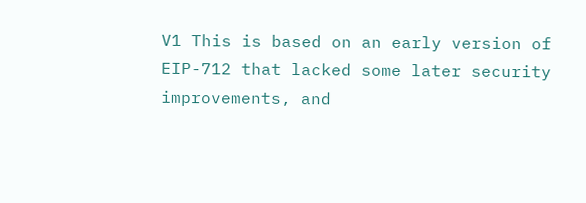V1 This is based on an early version of EIP-712 that lacked some later security improvements, and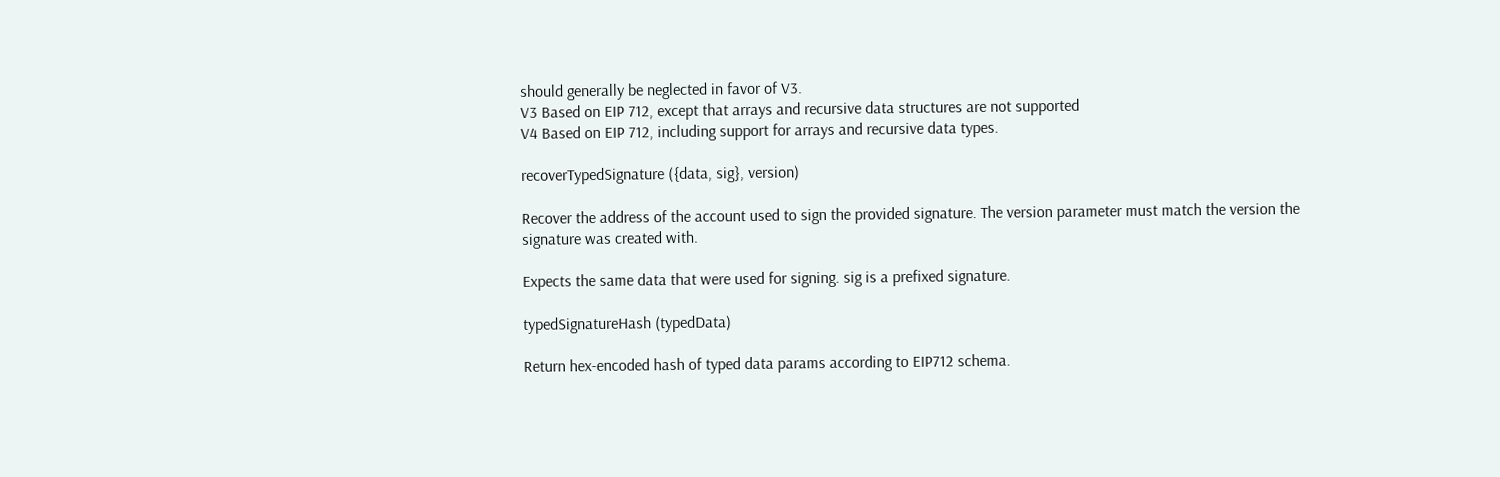should generally be neglected in favor of V3.
V3 Based on EIP 712, except that arrays and recursive data structures are not supported
V4 Based on EIP 712, including support for arrays and recursive data types.

recoverTypedSignature ({data, sig}, version)

Recover the address of the account used to sign the provided signature. The version parameter must match the version the signature was created with.

Expects the same data that were used for signing. sig is a prefixed signature.

typedSignatureHash (typedData)

Return hex-encoded hash of typed data params according to EIP712 schema.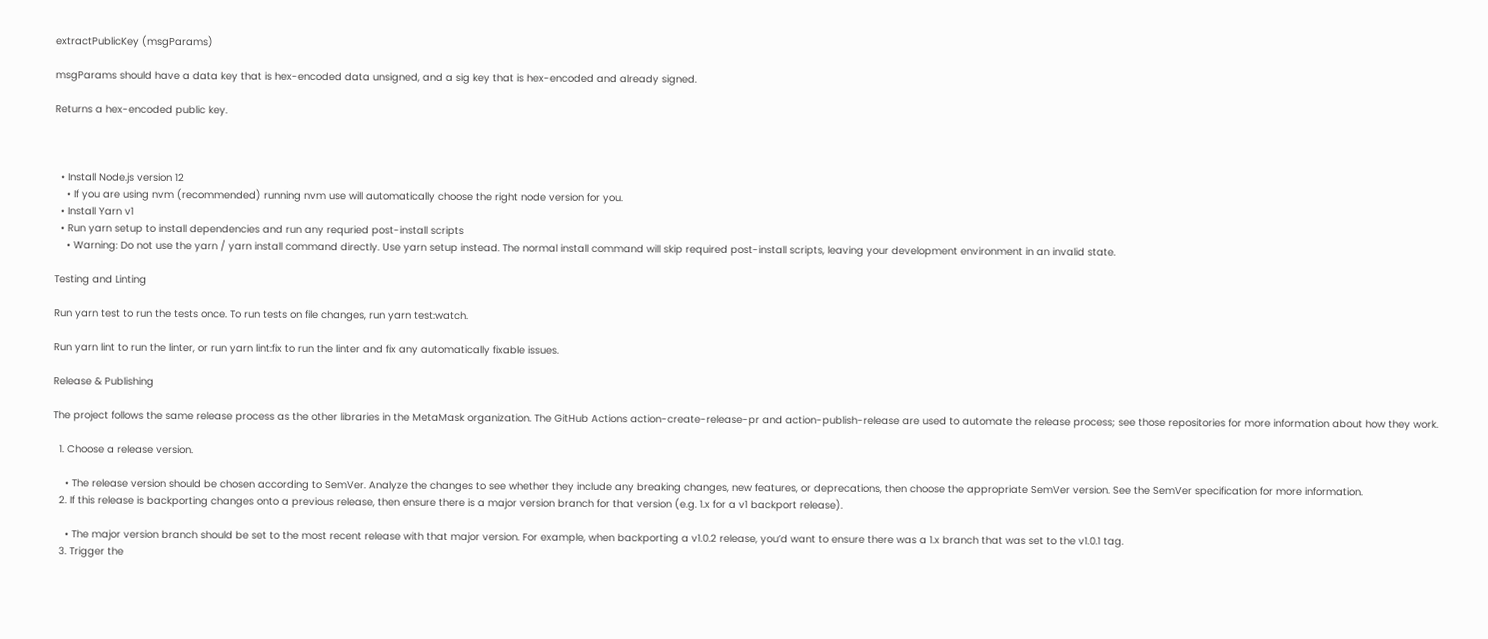extractPublicKey (msgParams)

msgParams should have a data key that is hex-encoded data unsigned, and a sig key that is hex-encoded and already signed.

Returns a hex-encoded public key.



  • Install Node.js version 12
    • If you are using nvm (recommended) running nvm use will automatically choose the right node version for you.
  • Install Yarn v1
  • Run yarn setup to install dependencies and run any requried post-install scripts
    • Warning: Do not use the yarn / yarn install command directly. Use yarn setup instead. The normal install command will skip required post-install scripts, leaving your development environment in an invalid state.

Testing and Linting

Run yarn test to run the tests once. To run tests on file changes, run yarn test:watch.

Run yarn lint to run the linter, or run yarn lint:fix to run the linter and fix any automatically fixable issues.

Release & Publishing

The project follows the same release process as the other libraries in the MetaMask organization. The GitHub Actions action-create-release-pr and action-publish-release are used to automate the release process; see those repositories for more information about how they work.

  1. Choose a release version.

    • The release version should be chosen according to SemVer. Analyze the changes to see whether they include any breaking changes, new features, or deprecations, then choose the appropriate SemVer version. See the SemVer specification for more information.
  2. If this release is backporting changes onto a previous release, then ensure there is a major version branch for that version (e.g. 1.x for a v1 backport release).

    • The major version branch should be set to the most recent release with that major version. For example, when backporting a v1.0.2 release, you’d want to ensure there was a 1.x branch that was set to the v1.0.1 tag.
  3. Trigger the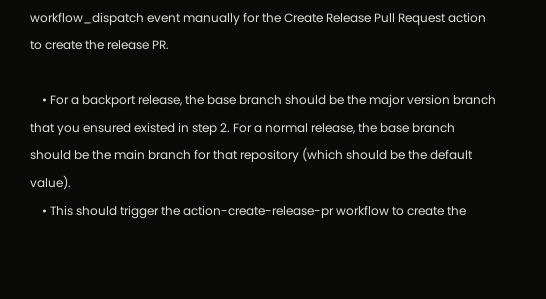workflow_dispatch event manually for the Create Release Pull Request action to create the release PR.

    • For a backport release, the base branch should be the major version branch that you ensured existed in step 2. For a normal release, the base branch should be the main branch for that repository (which should be the default value).
    • This should trigger the action-create-release-pr workflow to create the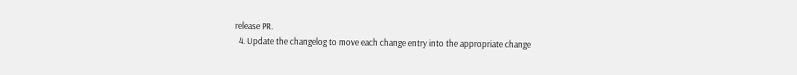release PR.
  4. Update the changelog to move each change entry into the appropriate change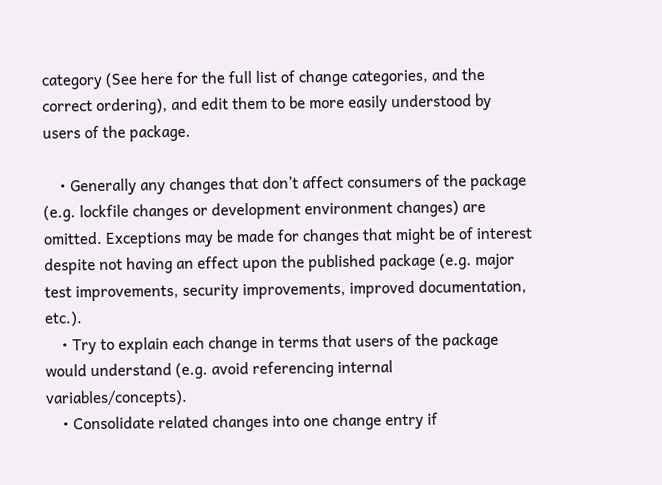category (See here for the full list of change categories, and the correct ordering), and edit them to be more easily understood by users of the package.

    • Generally any changes that don’t affect consumers of the package (e.g. lockfile changes or development environment changes) are omitted. Exceptions may be made for changes that might be of interest despite not having an effect upon the published package (e.g. major test improvements, security improvements, improved documentation, etc.).
    • Try to explain each change in terms that users of the package would understand (e.g. avoid referencing internal variables/concepts).
    • Consolidate related changes into one change entry if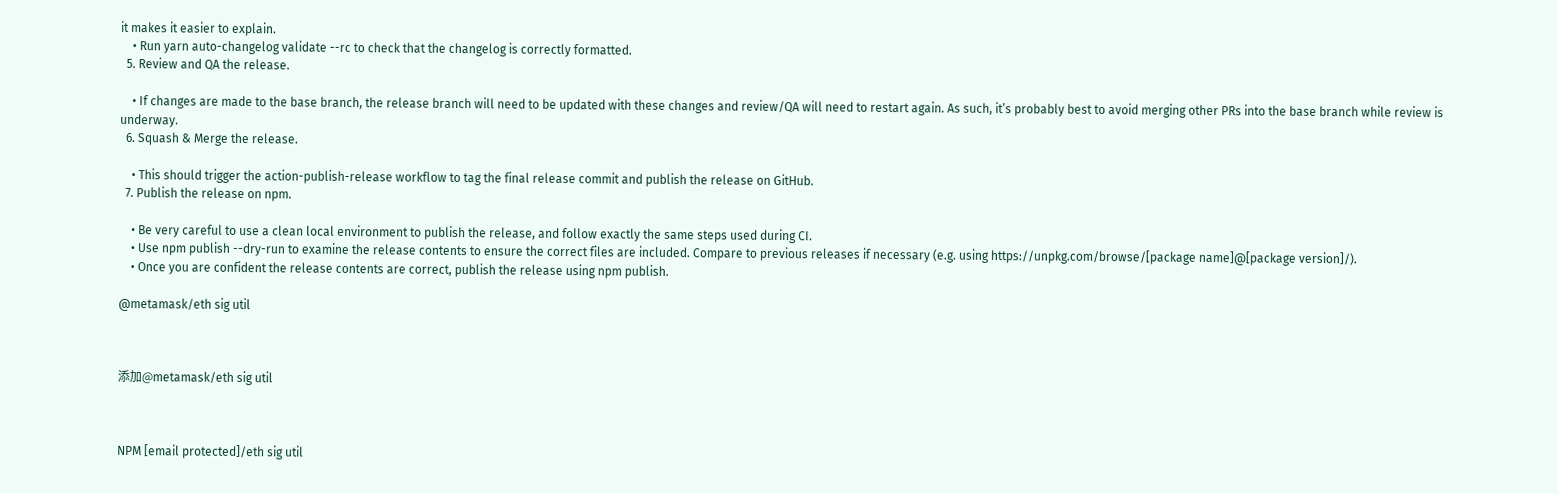it makes it easier to explain.
    • Run yarn auto-changelog validate --rc to check that the changelog is correctly formatted.
  5. Review and QA the release.

    • If changes are made to the base branch, the release branch will need to be updated with these changes and review/QA will need to restart again. As such, it’s probably best to avoid merging other PRs into the base branch while review is underway.
  6. Squash & Merge the release.

    • This should trigger the action-publish-release workflow to tag the final release commit and publish the release on GitHub.
  7. Publish the release on npm.

    • Be very careful to use a clean local environment to publish the release, and follow exactly the same steps used during CI.
    • Use npm publish --dry-run to examine the release contents to ensure the correct files are included. Compare to previous releases if necessary (e.g. using https://unpkg.com/browse/[package name]@[package version]/).
    • Once you are confident the release contents are correct, publish the release using npm publish.

@metamask/eth sig util



添加@metamask/eth sig util



NPM [email protected]/eth sig util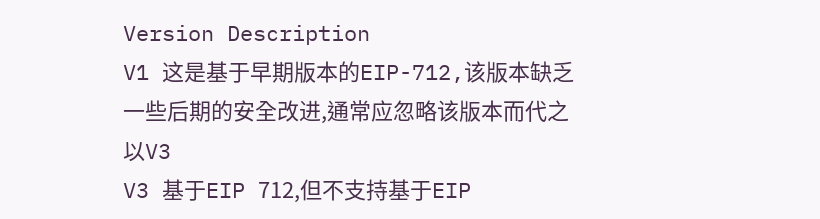Version Description
V1 这是基于早期版本的EIP-712,该版本缺乏一些后期的安全改进,通常应忽略该版本而代之以V3
V3 基于EIP 712,但不支持基于EIP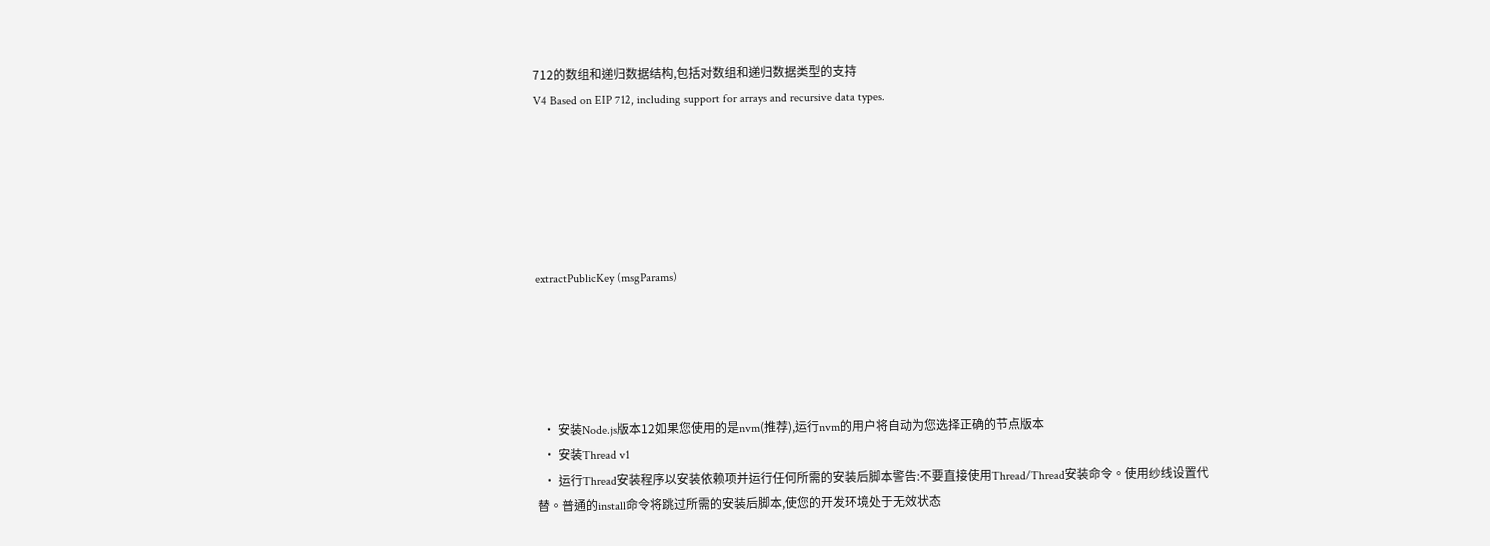712的数组和递归数据结构,包括对数组和递归数据类型的支持
V4 Based on EIP 712, including support for arrays and recursive data types.






extractPublicKey (msgParams)





  • 安装Node.js版本12如果您使用的是nvm(推荐),运行nvm的用户将自动为您选择正确的节点版本
  • 安装Thread v1
  • 运行Thread安装程序以安装依赖项并运行任何所需的安装后脚本警告:不要直接使用Thread/Thread安装命令。使用纱线设置代替。普通的install命令将跳过所需的安装后脚本,使您的开发环境处于无效状态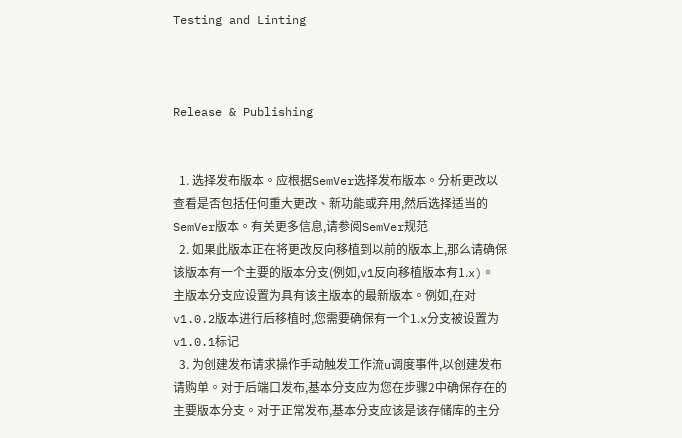Testing and Linting



Release & Publishing


  1. 选择发布版本。应根据SemVer选择发布版本。分析更改以查看是否包括任何重大更改、新功能或弃用,然后选择适当的SemVer版本。有关更多信息,请参阅SemVer规范
  2. 如果此版本正在将更改反向移植到以前的版本上,那么请确保该版本有一个主要的版本分支(例如,v1反向移植版本有1.x)。主版本分支应设置为具有该主版本的最新版本。例如,在对v1.0.2版本进行后移植时,您需要确保有一个1.x分支被设置为v1.0.1标记
  3. 为创建发布请求操作手动触发工作流u调度事件,以创建发布请购单。对于后端口发布,基本分支应为您在步骤2中确保存在的主要版本分支。对于正常发布,基本分支应该是该存储库的主分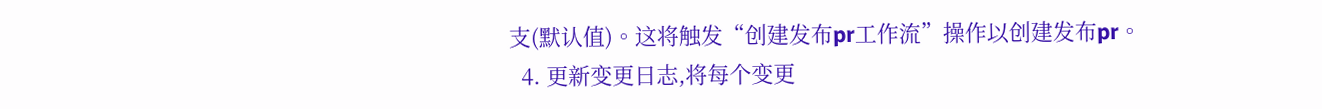支(默认值)。这将触发“创建发布pr工作流”操作以创建发布pr。
  4. 更新变更日志,将每个变更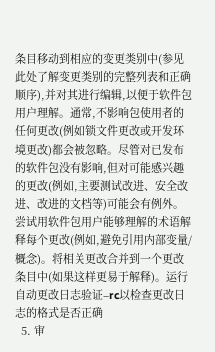条目移动到相应的变更类别中(参见此处了解变更类别的完整列表和正确顺序),并对其进行编辑,以便于软件包用户理解。通常,不影响包使用者的任何更改(例如锁文件更改或开发环境更改)都会被忽略。尽管对已发布的软件包没有影响,但对可能感兴趣的更改(例如,主要测试改进、安全改进、改进的文档等)可能会有例外。尝试用软件包用户能够理解的术语解释每个更改(例如,避免引用内部变量/概念)。将相关更改合并到一个更改条目中(如果这样更易于解释)。运行自动更改日志验证–rc以检查更改日志的格式是否正确
  5. 审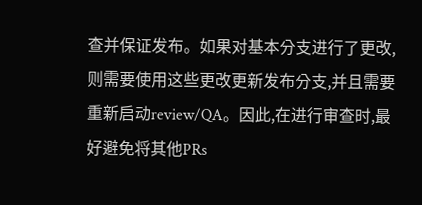查并保证发布。如果对基本分支进行了更改,则需要使用这些更改更新发布分支,并且需要重新启动review/QA。因此,在进行审查时,最好避免将其他PRs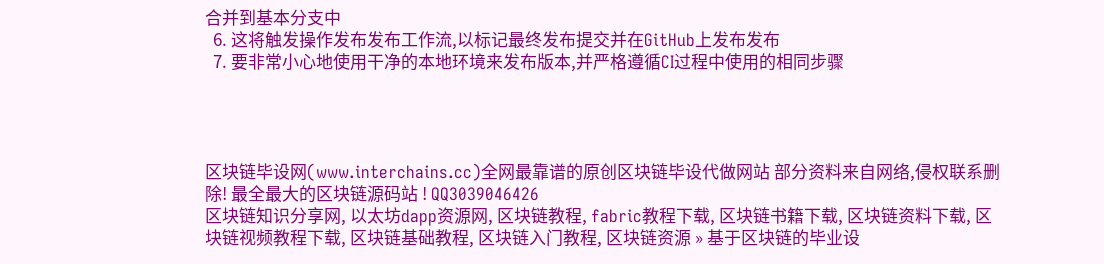合并到基本分支中
  6. 这将触发操作发布发布工作流,以标记最终发布提交并在GitHub上发布发布
  7. 要非常小心地使用干净的本地环境来发布版本,并严格遵循CI过程中使用的相同步骤




区块链毕设网(www.interchains.cc)全网最靠谱的原创区块链毕设代做网站 部分资料来自网络,侵权联系删除! 最全最大的区块链源码站 ! QQ3039046426
区块链知识分享网, 以太坊dapp资源网, 区块链教程, fabric教程下载, 区块链书籍下载, 区块链资料下载, 区块链视频教程下载, 区块链基础教程, 区块链入门教程, 区块链资源 » 基于区块链的毕业设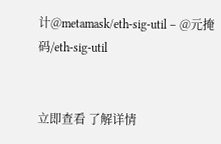计@metamask/eth-sig-util – @元掩码/eth-sig-util


立即查看 了解详情